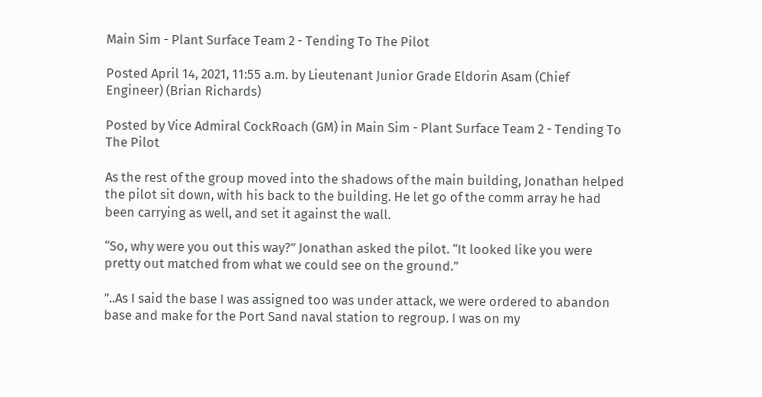Main Sim - Plant Surface Team 2 - Tending To The Pilot

Posted April 14, 2021, 11:55 a.m. by Lieutenant Junior Grade Eldorin Asam (Chief Engineer) (Brian Richards)

Posted by Vice Admiral CockRoach (GM) in Main Sim - Plant Surface Team 2 - Tending To The Pilot

As the rest of the group moved into the shadows of the main building, Jonathan helped the pilot sit down, with his back to the building. He let go of the comm array he had been carrying as well, and set it against the wall.

“So, why were you out this way?” Jonathan asked the pilot. “It looked like you were pretty out matched from what we could see on the ground.”

”..As I said the base I was assigned too was under attack, we were ordered to abandon base and make for the Port Sand naval station to regroup. I was on my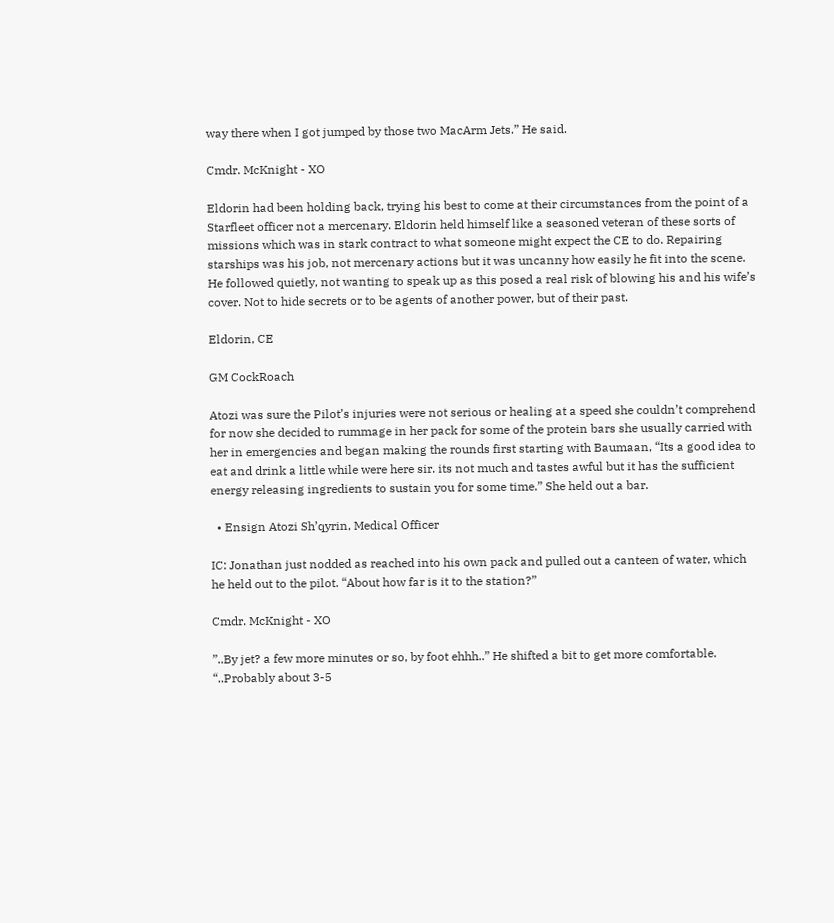way there when I got jumped by those two MacArm Jets.” He said.

Cmdr. McKnight - XO

Eldorin had been holding back, trying his best to come at their circumstances from the point of a Starfleet officer not a mercenary. Eldorin held himself like a seasoned veteran of these sorts of missions which was in stark contract to what someone might expect the CE to do. Repairing starships was his job, not mercenary actions but it was uncanny how easily he fit into the scene. He followed quietly, not wanting to speak up as this posed a real risk of blowing his and his wife’s cover. Not to hide secrets or to be agents of another power, but of their past.

Eldorin, CE

GM CockRoach

Atozi was sure the Pilot’s injuries were not serious or healing at a speed she couldn’t comprehend for now she decided to rummage in her pack for some of the protein bars she usually carried with her in emergencies and began making the rounds first starting with Baumaan, “Its a good idea to eat and drink a little while were here sir. its not much and tastes awful but it has the sufficient energy releasing ingredients to sustain you for some time.” She held out a bar.

  • Ensign Atozi Sh’qyrin, Medical Officer

IC: Jonathan just nodded as reached into his own pack and pulled out a canteen of water, which he held out to the pilot. “About how far is it to the station?”

Cmdr. McKnight - XO

”..By jet? a few more minutes or so, by foot ehhh..” He shifted a bit to get more comfortable. “..Probably about 3-5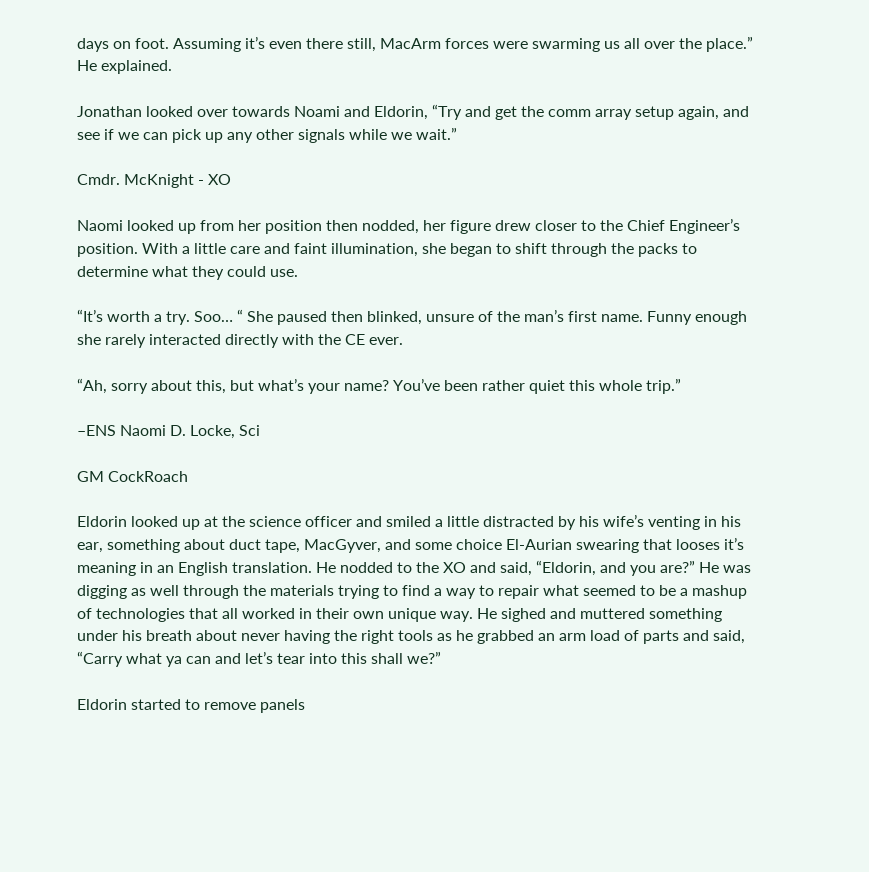days on foot. Assuming it’s even there still, MacArm forces were swarming us all over the place.” He explained.

Jonathan looked over towards Noami and Eldorin, “Try and get the comm array setup again, and see if we can pick up any other signals while we wait.”

Cmdr. McKnight - XO

Naomi looked up from her position then nodded, her figure drew closer to the Chief Engineer’s position. With a little care and faint illumination, she began to shift through the packs to determine what they could use.

“It’s worth a try. Soo… “ She paused then blinked, unsure of the man’s first name. Funny enough she rarely interacted directly with the CE ever.

“Ah, sorry about this, but what’s your name? You’ve been rather quiet this whole trip.”

–ENS Naomi D. Locke, Sci

GM CockRoach

Eldorin looked up at the science officer and smiled a little distracted by his wife’s venting in his ear, something about duct tape, MacGyver, and some choice El-Aurian swearing that looses it’s meaning in an English translation. He nodded to the XO and said, “Eldorin, and you are?” He was digging as well through the materials trying to find a way to repair what seemed to be a mashup of technologies that all worked in their own unique way. He sighed and muttered something under his breath about never having the right tools as he grabbed an arm load of parts and said, “Carry what ya can and let’s tear into this shall we?”

Eldorin started to remove panels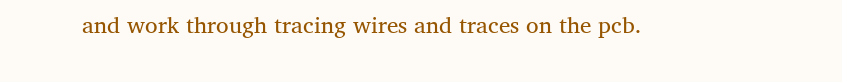and work through tracing wires and traces on the pcb.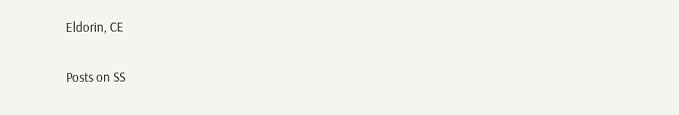Eldorin, CE

Posts on SS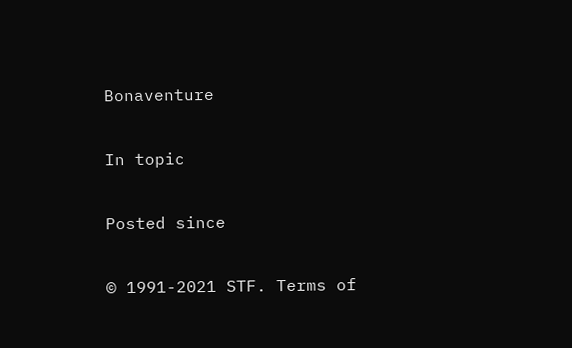Bonaventure

In topic

Posted since

© 1991-2021 STF. Terms of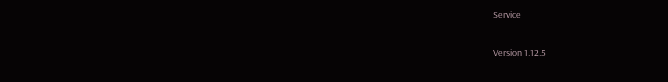Service

Version 1.12.5